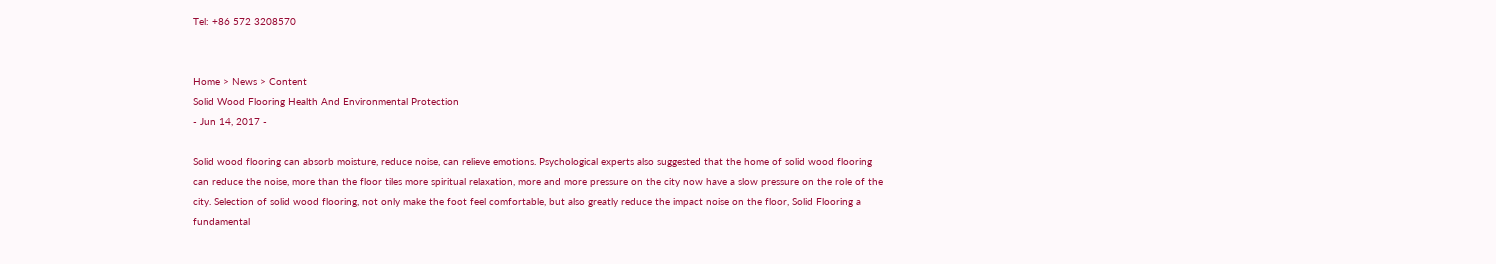Tel: +86 572 3208570


Home > News > Content
Solid Wood Flooring Health And Environmental Protection
- Jun 14, 2017 -

Solid wood flooring can absorb moisture, reduce noise, can relieve emotions. Psychological experts also suggested that the home of solid wood flooring can reduce the noise, more than the floor tiles more spiritual relaxation, more and more pressure on the city now have a slow pressure on the role of the city. Selection of solid wood flooring, not only make the foot feel comfortable, but also greatly reduce the impact noise on the floor, Solid Flooring a fundamental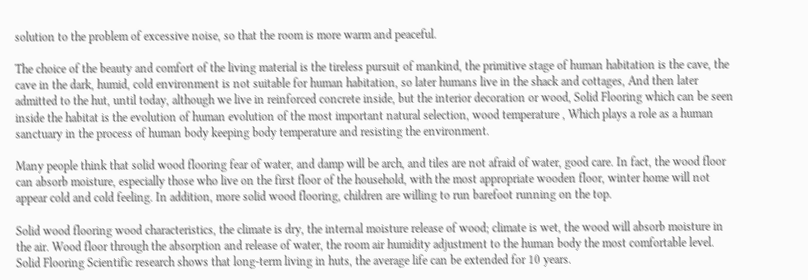solution to the problem of excessive noise, so that the room is more warm and peaceful.

The choice of the beauty and comfort of the living material is the tireless pursuit of mankind, the primitive stage of human habitation is the cave, the cave in the dark, humid, cold environment is not suitable for human habitation, so later humans live in the shack and cottages, And then later admitted to the hut, until today, although we live in reinforced concrete inside, but the interior decoration or wood, Solid Flooring which can be seen inside the habitat is the evolution of human evolution of the most important natural selection, wood temperature , Which plays a role as a human sanctuary in the process of human body keeping body temperature and resisting the environment.

Many people think that solid wood flooring fear of water, and damp will be arch, and tiles are not afraid of water, good care. In fact, the wood floor can absorb moisture, especially those who live on the first floor of the household, with the most appropriate wooden floor, winter home will not appear cold and cold feeling. In addition, more solid wood flooring, children are willing to run barefoot running on the top.

Solid wood flooring wood characteristics, the climate is dry, the internal moisture release of wood; climate is wet, the wood will absorb moisture in the air. Wood floor through the absorption and release of water, the room air humidity adjustment to the human body the most comfortable level. Solid Flooring Scientific research shows that long-term living in huts, the average life can be extended for 10 years.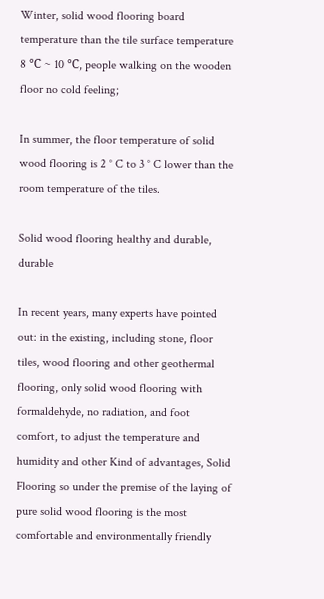Winter, solid wood flooring board temperature than the tile surface temperature 8 ℃ ~ 10 ℃, people walking on the wooden floor no cold feeling;

In summer, the floor temperature of solid wood flooring is 2 ° C to 3 ° C lower than the room temperature of the tiles.

Solid wood flooring healthy and durable, durable

In recent years, many experts have pointed out: in the existing, including stone, floor tiles, wood flooring and other geothermal flooring, only solid wood flooring with formaldehyde, no radiation, and foot comfort, to adjust the temperature and humidity and other Kind of advantages, Solid Flooring so under the premise of the laying of pure solid wood flooring is the most comfortable and environmentally friendly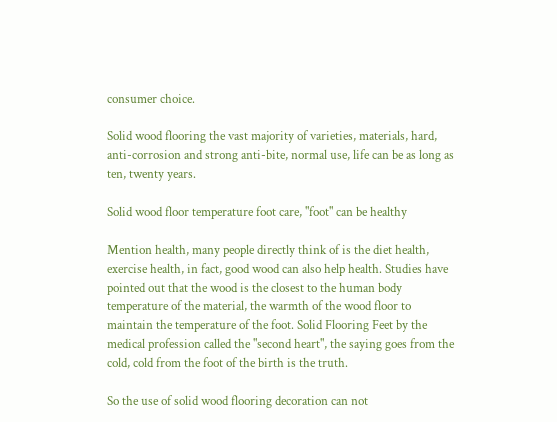consumer choice.

Solid wood flooring the vast majority of varieties, materials, hard, anti-corrosion and strong anti-bite, normal use, life can be as long as ten, twenty years.

Solid wood floor temperature foot care, "foot" can be healthy

Mention health, many people directly think of is the diet health, exercise health, in fact, good wood can also help health. Studies have pointed out that the wood is the closest to the human body temperature of the material, the warmth of the wood floor to maintain the temperature of the foot. Solid Flooring Feet by the medical profession called the "second heart", the saying goes from the cold, cold from the foot of the birth is the truth.

So the use of solid wood flooring decoration can not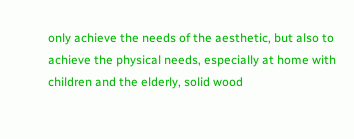only achieve the needs of the aesthetic, but also to achieve the physical needs, especially at home with children and the elderly, solid wood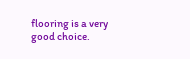flooring is a very good choice.